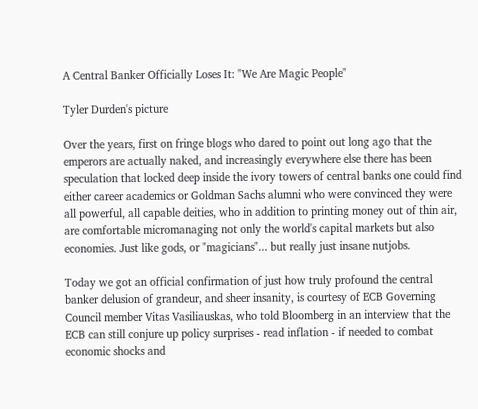A Central Banker Officially Loses It: "We Are Magic People"

Tyler Durden's picture

Over the years, first on fringe blogs who dared to point out long ago that the emperors are actually naked, and increasingly everywhere else there has been speculation that locked deep inside the ivory towers of central banks one could find either career academics or Goldman Sachs alumni who were convinced they were all powerful, all capable deities, who in addition to printing money out of thin air, are comfortable micromanaging not only the world's capital markets but also economies. Just like gods, or "magicians"... but really just insane nutjobs.

Today we got an official confirmation of just how truly profound the central banker delusion of grandeur, and sheer insanity, is courtesy of ECB Governing Council member Vitas Vasiliauskas, who told Bloomberg in an interview that the ECB can still conjure up policy surprises - read inflation - if needed to combat economic shocks and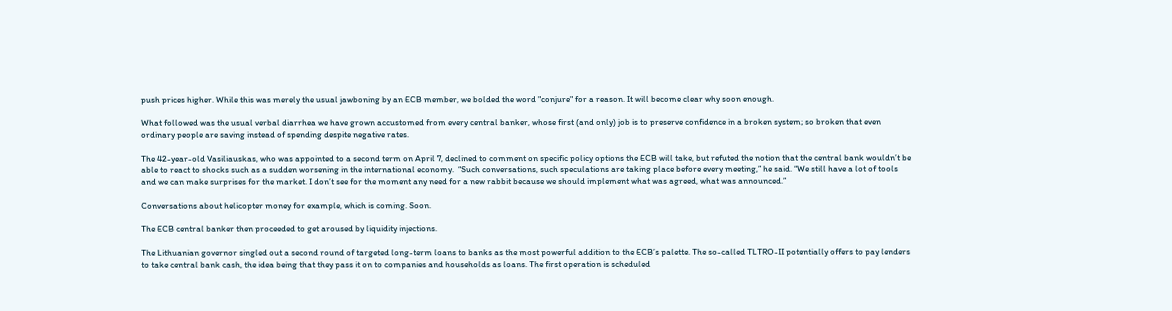push prices higher. While this was merely the usual jawboning by an ECB member, we bolded the word "conjure" for a reason. It will become clear why soon enough.

What followed was the usual verbal diarrhea we have grown accustomed from every central banker, whose first (and only) job is to preserve confidence in a broken system; so broken that even ordinary people are saving instead of spending despite negative rates.

The 42-year-old Vasiliauskas, who was appointed to a second term on April 7, declined to comment on specific policy options the ECB will take, but refuted the notion that the central bank wouldn’t be able to react to shocks such as a sudden worsening in the international economy.  “Such conversations, such speculations are taking place before every meeting,” he said. “We still have a lot of tools and we can make surprises for the market. I don’t see for the moment any need for a new rabbit because we should implement what was agreed, what was announced.”

Conversations about helicopter money for example, which is coming. Soon.

The ECB central banker then proceeded to get aroused by liquidity injections.

The Lithuanian governor singled out a second round of targeted long-term loans to banks as the most powerful addition to the ECB’s palette. The so-called TLTRO-II potentially offers to pay lenders to take central bank cash, the idea being that they pass it on to companies and households as loans. The first operation is scheduled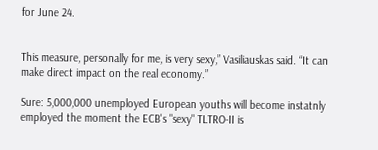for June 24.


This measure, personally for me, is very sexy,” Vasiliauskas said. “It can make direct impact on the real economy.”

Sure: 5,000,000 unemployed European youths will become instatnly employed the moment the ECB's "sexy" TLTRO-II is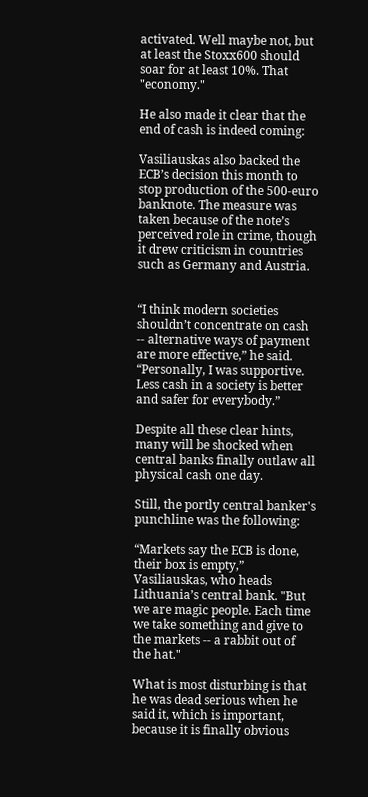activated. Well maybe not, but at least the Stoxx600 should soar for at least 10%. That "economy."

He also made it clear that the end of cash is indeed coming:

Vasiliauskas also backed the ECB’s decision this month to stop production of the 500-euro banknote. The measure was taken because of the note’s perceived role in crime, though it drew criticism in countries such as Germany and Austria.


“I think modern societies shouldn’t concentrate on cash -- alternative ways of payment are more effective,” he said. “Personally, I was supportive. Less cash in a society is better and safer for everybody.”

Despite all these clear hints, many will be shocked when central banks finally outlaw all physical cash one day.

Still, the portly central banker's punchline was the following:

“Markets say the ECB is done, their box is empty,” Vasiliauskas, who heads Lithuania’s central bank. "But we are magic people. Each time we take something and give to the markets -- a rabbit out of the hat."

What is most disturbing is that he was dead serious when he said it, which is important, because it is finally obvious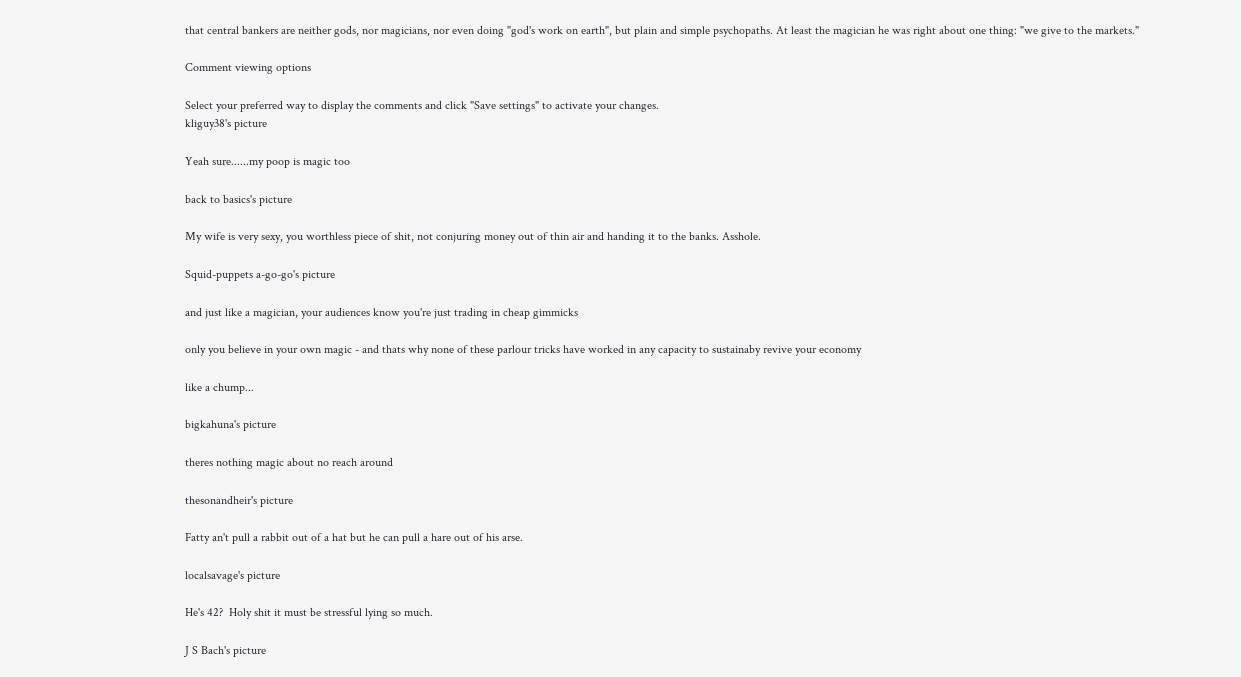that central bankers are neither gods, nor magicians, nor even doing "god's work on earth", but plain and simple psychopaths. At least the magician he was right about one thing: "we give to the markets."

Comment viewing options

Select your preferred way to display the comments and click "Save settings" to activate your changes.
kliguy38's picture

Yeah sure......my poop is magic too

back to basics's picture

My wife is very sexy, you worthless piece of shit, not conjuring money out of thin air and handing it to the banks. Asshole.

Squid-puppets a-go-go's picture

and just like a magician, your audiences know you're just trading in cheap gimmicks

only you believe in your own magic - and thats why none of these parlour tricks have worked in any capacity to sustainaby revive your economy

like a chump...

bigkahuna's picture

theres nothing magic about no reach around

thesonandheir's picture

Fatty an't pull a rabbit out of a hat but he can pull a hare out of his arse.

localsavage's picture

He's 42?  Holy shit it must be stressful lying so much.

J S Bach's picture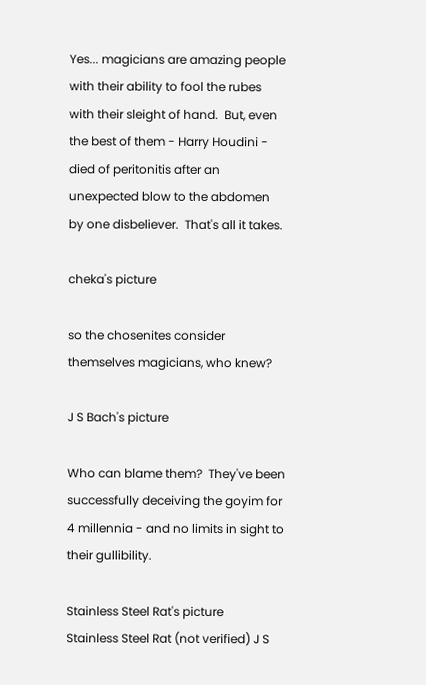Yes... magicians are amazing people with their ability to fool the rubes with their sleight of hand.  But, even the best of them - Harry Houdini - died of peritonitis after an unexpected blow to the abdomen by one disbeliever.  That's all it takes.

cheka's picture

so the chosenites consider themselves magicians, who knew?

J S Bach's picture

Who can blame them?  They've been successfully deceiving the goyim for 4 millennia - and no limits in sight to their gullibility.

Stainless Steel Rat's picture
Stainless Steel Rat (not verified) J S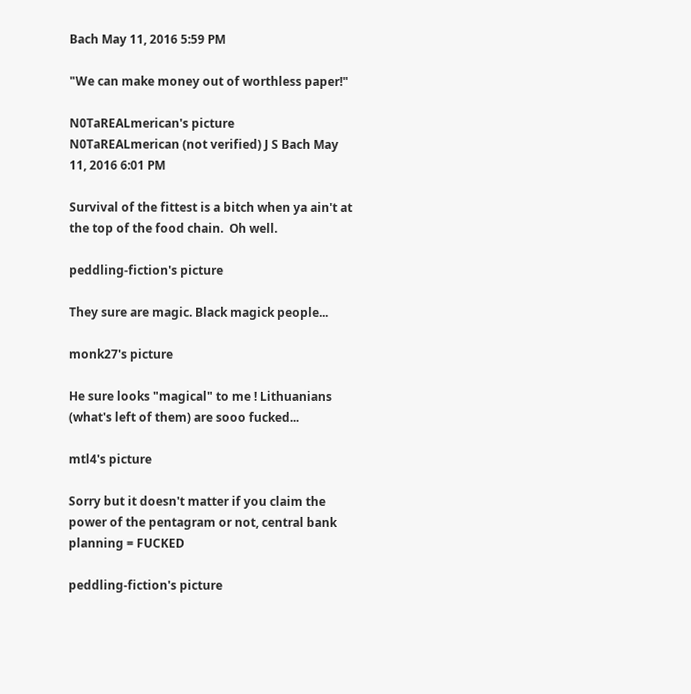Bach May 11, 2016 5:59 PM

"We can make money out of worthless paper!"

N0TaREALmerican's picture
N0TaREALmerican (not verified) J S Bach May 11, 2016 6:01 PM

Survival of the fittest is a bitch when ya ain't at the top of the food chain.  Oh well.

peddling-fiction's picture

They sure are magic. Black magick people...

monk27's picture

He sure looks "magical" to me ! Lithuanians (what's left of them) are sooo fucked...

mtl4's picture

Sorry but it doesn't matter if you claim the power of the pentagram or not, central bank planning = FUCKED

peddling-fiction's picture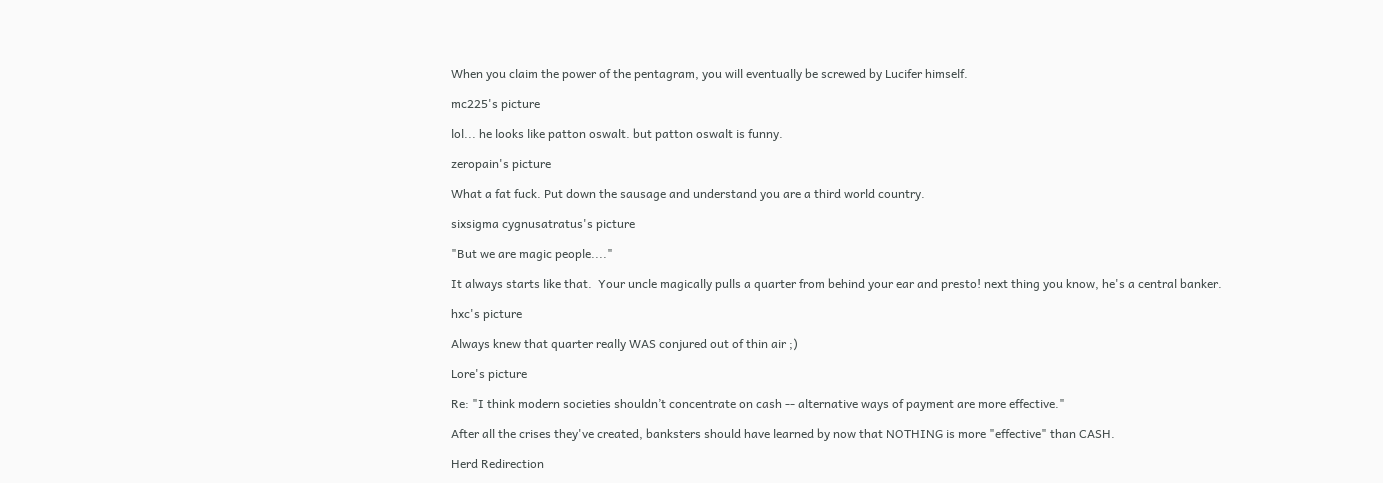When you claim the power of the pentagram, you will eventually be screwed by Lucifer himself.

mc225's picture

lol... he looks like patton oswalt. but patton oswalt is funny.

zeropain's picture

What a fat fuck. Put down the sausage and understand you are a third world country.

sixsigma cygnusatratus's picture

"But we are magic people...."

It always starts like that.  Your uncle magically pulls a quarter from behind your ear and presto! next thing you know, he's a central banker.

hxc's picture

Always knew that quarter really WAS conjured out of thin air ;)

Lore's picture

Re: "I think modern societies shouldn’t concentrate on cash -- alternative ways of payment are more effective."

After all the crises they've created, banksters should have learned by now that NOTHING is more "effective" than CASH.

Herd Redirection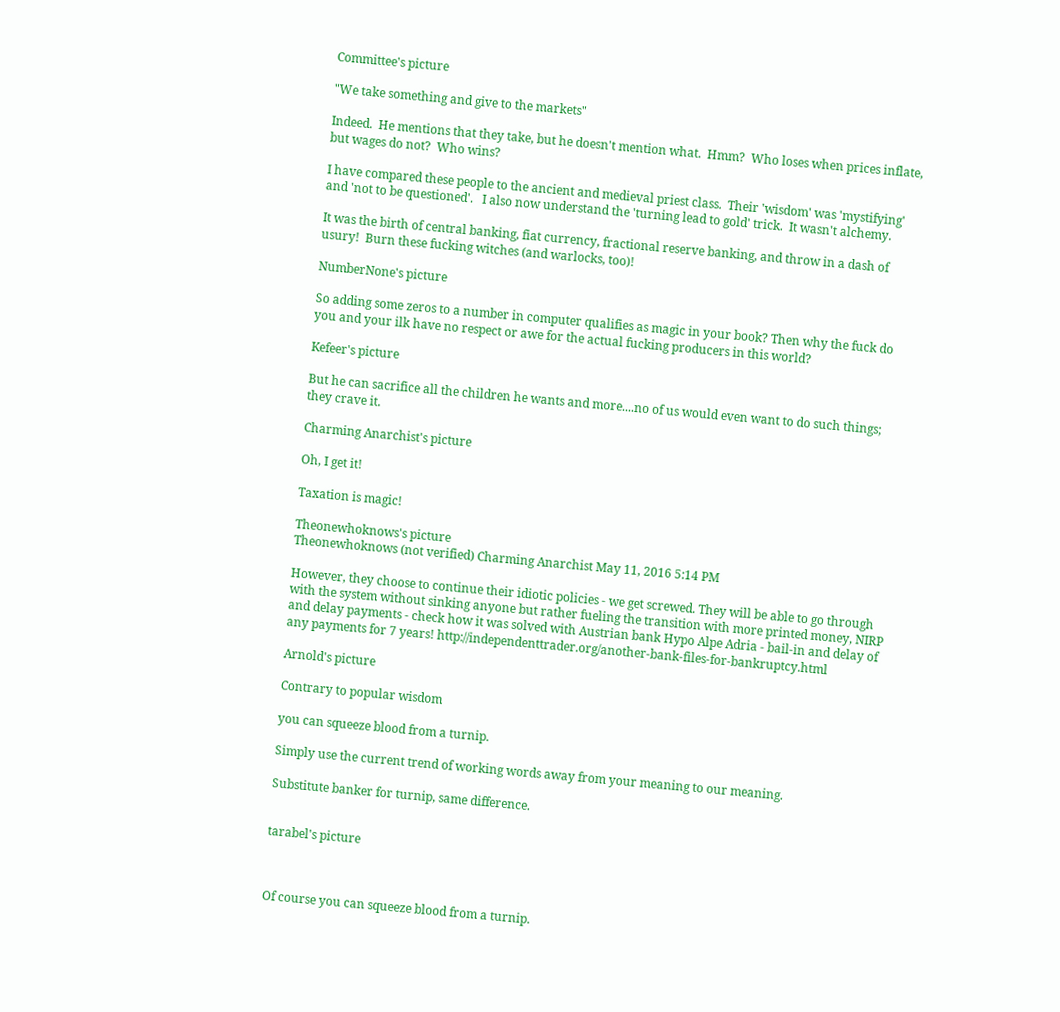Committee's picture

"We take something and give to the markets"

Indeed.  He mentions that they take, but he doesn't mention what.  Hmm?  Who loses when prices inflate, but wages do not?  Who wins?

I have compared these people to the ancient and medieval priest class.  Their 'wisdom' was 'mystifying' and 'not to be questioned'.   I also now understand the 'turning lead to gold' trick.  It wasn't alchemy.

It was the birth of central banking, fiat currency, fractional reserve banking, and throw in a dash of usury!  Burn these fucking witches (and warlocks, too)!

NumberNone's picture

So adding some zeros to a number in computer qualifies as magic in your book? Then why the fuck do you and your ilk have no respect or awe for the actual fucking producers in this world?

Kefeer's picture

But he can sacrifice all the children he wants and more....no of us would even want to do such things; they crave it.

Charming Anarchist's picture

Oh, I get it!

Taxation is magic!

Theonewhoknows's picture
Theonewhoknows (not verified) Charming Anarchist May 11, 2016 5:14 PM

However, they choose to continue their idiotic policies - we get screwed. They will be able to go through with the system without sinking anyone but rather fueling the transition with more printed money, NIRP and delay payments - check how it was solved with Austrian bank Hypo Alpe Adria - bail-in and delay of any payments for 7 years! http://independenttrader.org/another-bank-files-for-bankruptcy.html

Arnold's picture

Contrary to popular wisdom

you can squeeze blood from a turnip.

Simply use the current trend of working words away from your meaning to our meaning.

Substitute banker for turnip, same difference.


tarabel's picture



Of course you can squeeze blood from a turnip.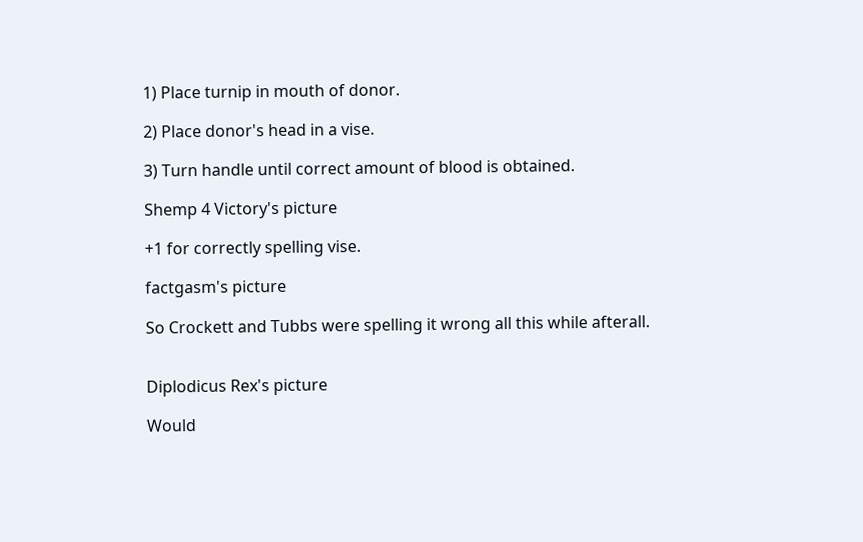1) Place turnip in mouth of donor.

2) Place donor's head in a vise.

3) Turn handle until correct amount of blood is obtained.

Shemp 4 Victory's picture

+1 for correctly spelling vise.

factgasm's picture

So Crockett and Tubbs were spelling it wrong all this while afterall.


Diplodicus Rex's picture

Would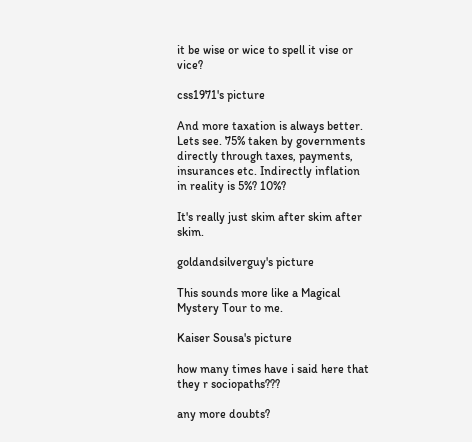it be wise or wice to spell it vise or vice?

css1971's picture

And more taxation is always better. Lets see. 75% taken by governments directly through taxes, payments, insurances etc. Indirectly inflation in reality is 5%? 10%?

It's really just skim after skim after skim.

goldandsilverguy's picture

This sounds more like a Magical Mystery Tour to me.

Kaiser Sousa's picture

how many times have i said here that they r sociopaths???

any more doubts?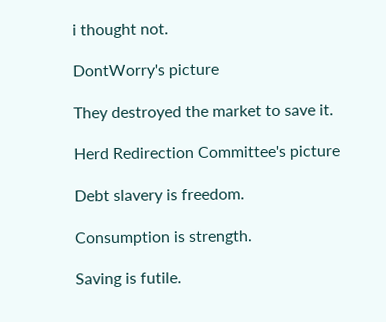i thought not.

DontWorry's picture

They destroyed the market to save it.

Herd Redirection Committee's picture

Debt slavery is freedom.

Consumption is strength.

Saving is futile.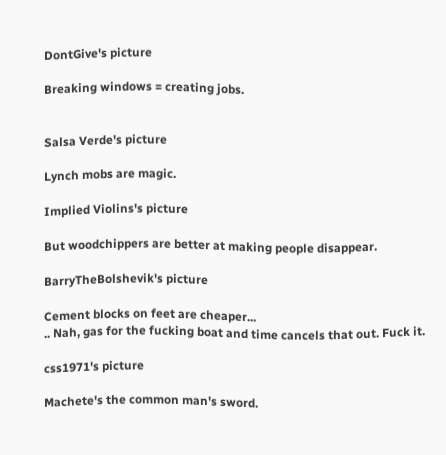DontGive's picture

Breaking windows = creating jobs.


Salsa Verde's picture

Lynch mobs are magic.

Implied Violins's picture

But woodchippers are better at making people disappear.

BarryTheBolshevik's picture

Cement blocks on feet are cheaper...
.. Nah, gas for the fucking boat and time cancels that out. Fuck it.

css1971's picture

Machete's the common man's sword.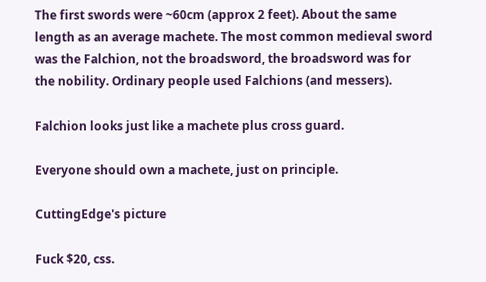The first swords were ~60cm (approx 2 feet). About the same length as an average machete. The most common medieval sword was the Falchion, not the broadsword, the broadsword was for the nobility. Ordinary people used Falchions (and messers).

Falchion looks just like a machete plus cross guard.

Everyone should own a machete, just on principle.

CuttingEdge's picture

Fuck $20, css.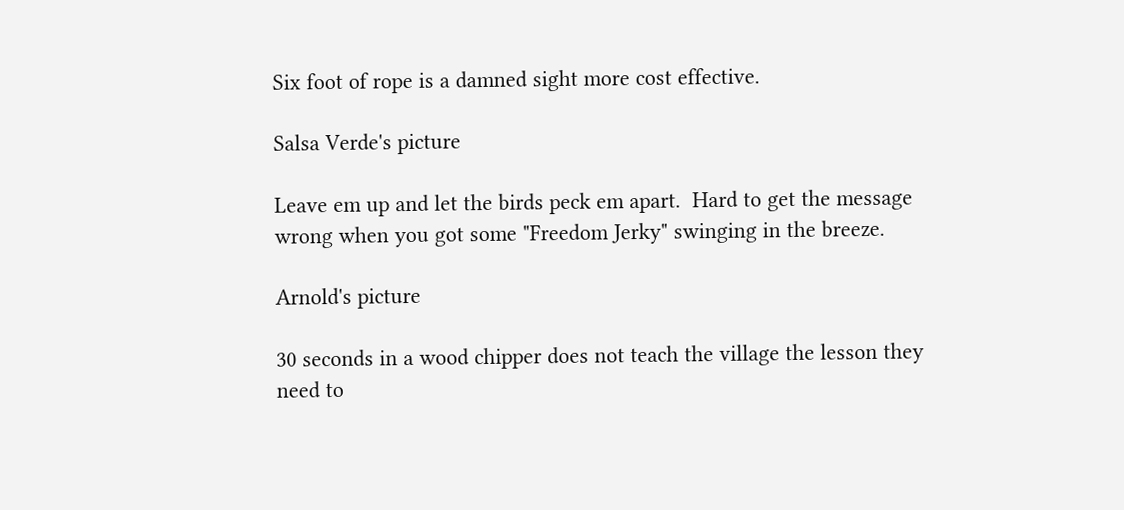Six foot of rope is a damned sight more cost effective.

Salsa Verde's picture

Leave em up and let the birds peck em apart.  Hard to get the message wrong when you got some "Freedom Jerky" swinging in the breeze.

Arnold's picture

30 seconds in a wood chipper does not teach the village the lesson they need to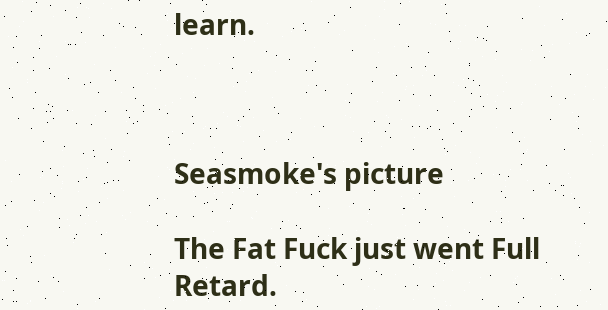learn.



Seasmoke's picture

The Fat Fuck just went Full Retard.